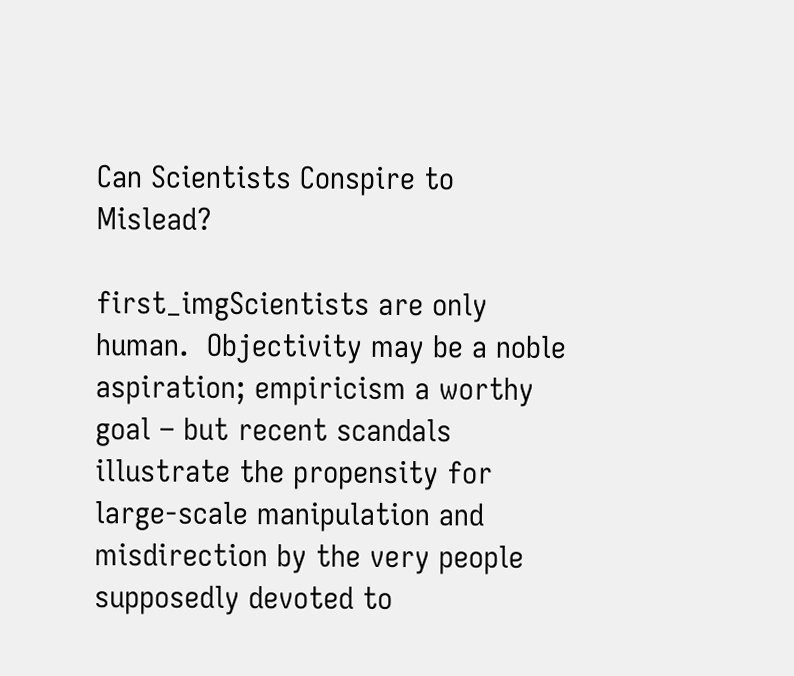Can Scientists Conspire to Mislead?

first_imgScientists are only human.  Objectivity may be a noble aspiration; empiricism a worthy goal – but recent scandals illustrate the propensity for large-scale manipulation and misdirection by the very people supposedly devoted to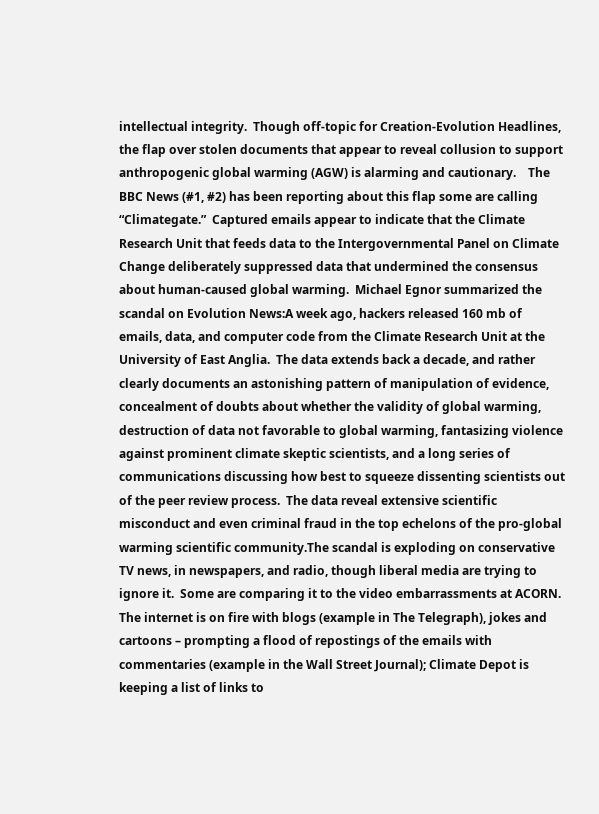intellectual integrity.  Though off-topic for Creation-Evolution Headlines, the flap over stolen documents that appear to reveal collusion to support anthropogenic global warming (AGW) is alarming and cautionary.    The BBC News (#1, #2) has been reporting about this flap some are calling “Climategate.”  Captured emails appear to indicate that the Climate Research Unit that feeds data to the Intergovernmental Panel on Climate Change deliberately suppressed data that undermined the consensus about human-caused global warming.  Michael Egnor summarized the scandal on Evolution News:A week ago, hackers released 160 mb of emails, data, and computer code from the Climate Research Unit at the University of East Anglia.  The data extends back a decade, and rather clearly documents an astonishing pattern of manipulation of evidence, concealment of doubts about whether the validity of global warming, destruction of data not favorable to global warming, fantasizing violence against prominent climate skeptic scientists, and a long series of communications discussing how best to squeeze dissenting scientists out of the peer review process.  The data reveal extensive scientific misconduct and even criminal fraud in the top echelons of the pro-global warming scientific community.The scandal is exploding on conservative TV news, in newspapers, and radio, though liberal media are trying to ignore it.  Some are comparing it to the video embarrassments at ACORN.  The internet is on fire with blogs (example in The Telegraph), jokes and cartoons – prompting a flood of repostings of the emails with commentaries (example in the Wall Street Journal); Climate Depot is keeping a list of links to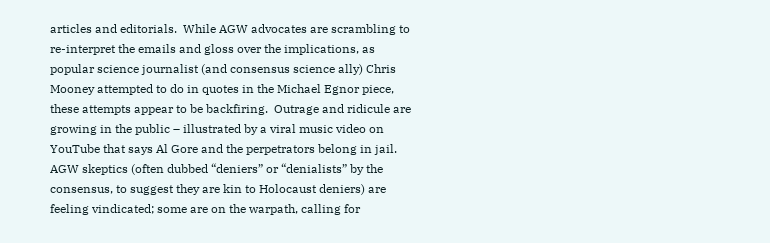articles and editorials.  While AGW advocates are scrambling to re-interpret the emails and gloss over the implications, as popular science journalist (and consensus science ally) Chris Mooney attempted to do in quotes in the Michael Egnor piece, these attempts appear to be backfiring.  Outrage and ridicule are growing in the public – illustrated by a viral music video on YouTube that says Al Gore and the perpetrators belong in jail.  AGW skeptics (often dubbed “deniers” or “denialists” by the consensus, to suggest they are kin to Holocaust deniers) are feeling vindicated; some are on the warpath, calling for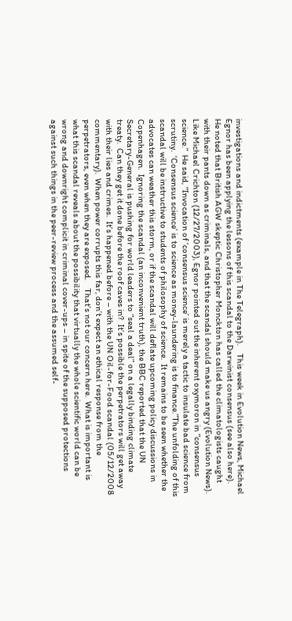investigations and indictments (example in The Telegraph).    This week in Evolution News, Michael Egnor has been applying the lessons of this scandal to the Darwinist consensus (see also here).  He noted that British AGW skeptic Christopher Monckton has called the climatologists caught with their pants down as criminals, and that the scandal should make us angry (Evolution News).  Like Michael Crichton (12/27/2003), Egnor pointed out the inherent oxymoron in “consensus science.”  He said, “Invocation of ‘consensus science’ is merely a tactic to insulate bad science from scrutiny.  ‘Consensus science’ is to science as money-laundering is to finance.”The unfolding of this scandal will be instructive to students of philosophy of science.  It remains to be seen whether the advocates can weather this storm, or if the scandal will deflate upcoming policy discussions in Copenhagen.  Ignoring the scandal (an inconvenient truth), the BBC reported that the UN Secretary-General is pushing for world leaders to “seal a deal” on a legally binding climate treaty.  Can they get it done before the roof caves in?  It’s possible the perpetrators will get away with their lies and crimes.  It’s happened before – with the UN Oil-for-Food scandal (05/12/2008 commentary).  When power corrupts this far, don’t expect an ethical response from the perpetrators, even when they are exposed.    That’s not our concern here.  What is important is what this scandal reveals about the possibility that virtually the whole scientific world can be wrong and downright complicit in criminal cover-ups – in spite of the supposed protections against such things in the peer-review process and the assumed self-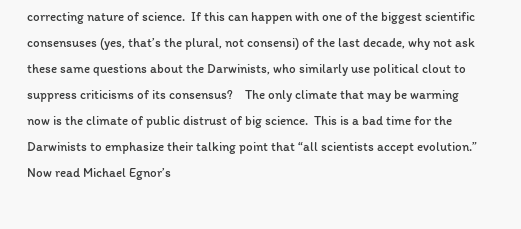correcting nature of science.  If this can happen with one of the biggest scientific consensuses (yes, that’s the plural, not consensi) of the last decade, why not ask these same questions about the Darwinists, who similarly use political clout to suppress criticisms of its consensus?    The only climate that may be warming now is the climate of public distrust of big science.  This is a bad time for the Darwinists to emphasize their talking point that “all scientists accept evolution.”  Now read Michael Egnor’s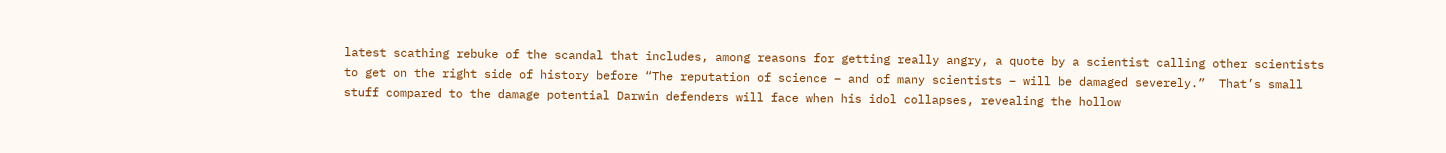latest scathing rebuke of the scandal that includes, among reasons for getting really angry, a quote by a scientist calling other scientists to get on the right side of history before “The reputation of science – and of many scientists – will be damaged severely.”  That’s small stuff compared to the damage potential Darwin defenders will face when his idol collapses, revealing the hollow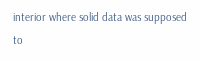interior where solid data was supposed to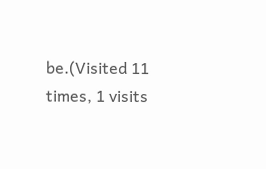be.(Visited 11 times, 1 visits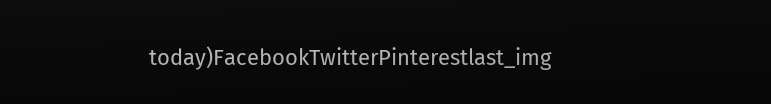today)FacebookTwitterPinterestlast_img